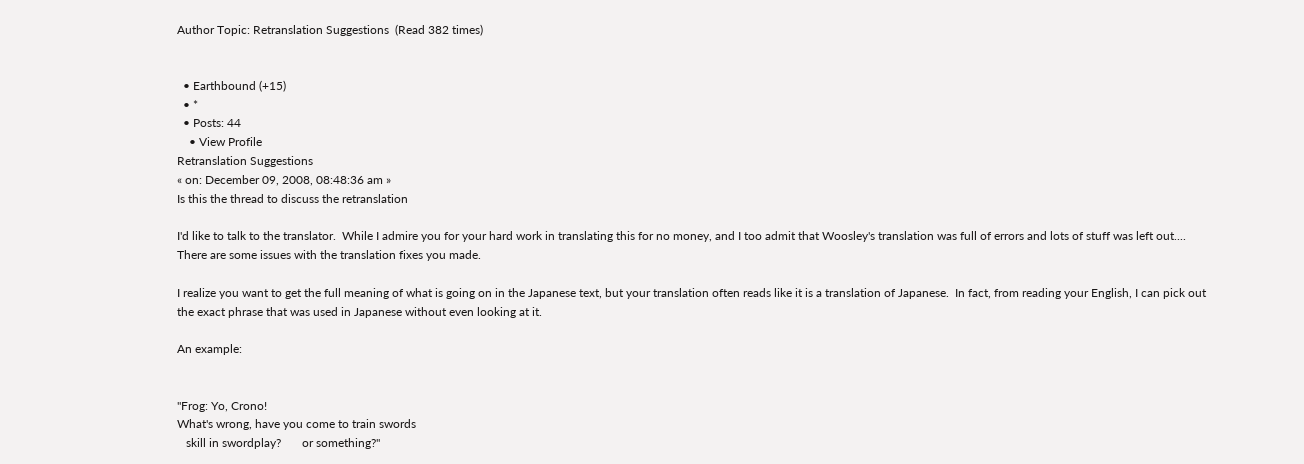Author Topic: Retranslation Suggestions  (Read 382 times)


  • Earthbound (+15)
  • *
  • Posts: 44
    • View Profile
Retranslation Suggestions
« on: December 09, 2008, 08:48:36 am »
Is this the thread to discuss the retranslation

I'd like to talk to the translator.  While I admire you for your hard work in translating this for no money, and I too admit that Woosley's translation was full of errors and lots of stuff was left out.... There are some issues with the translation fixes you made.

I realize you want to get the full meaning of what is going on in the Japanese text, but your translation often reads like it is a translation of Japanese.  In fact, from reading your English, I can pick out the exact phrase that was used in Japanese without even looking at it.

An example:


"Frog: Yo, Crono!
What's wrong, have you come to train swords
   skill in swordplay?       or something?"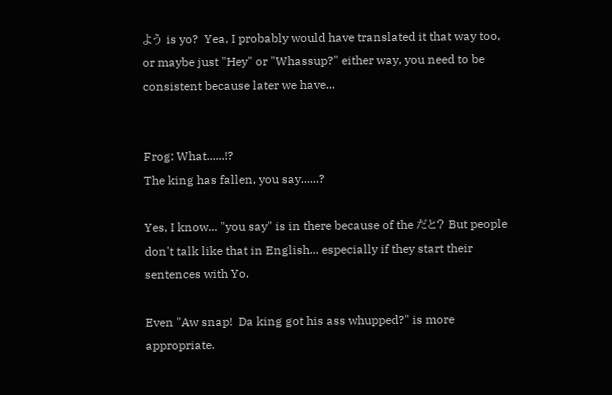よう is yo?  Yea, I probably would have translated it that way too, or maybe just "Hey" or "Whassup?" either way, you need to be consistent because later we have...


Frog: What......!?
The king has fallen, you say......?

Yes, I know... "you say" is in there because of the だと? But people don't talk like that in English... especially if they start their sentences with Yo.

Even "Aw snap!  Da king got his ass whupped?" is more appropriate.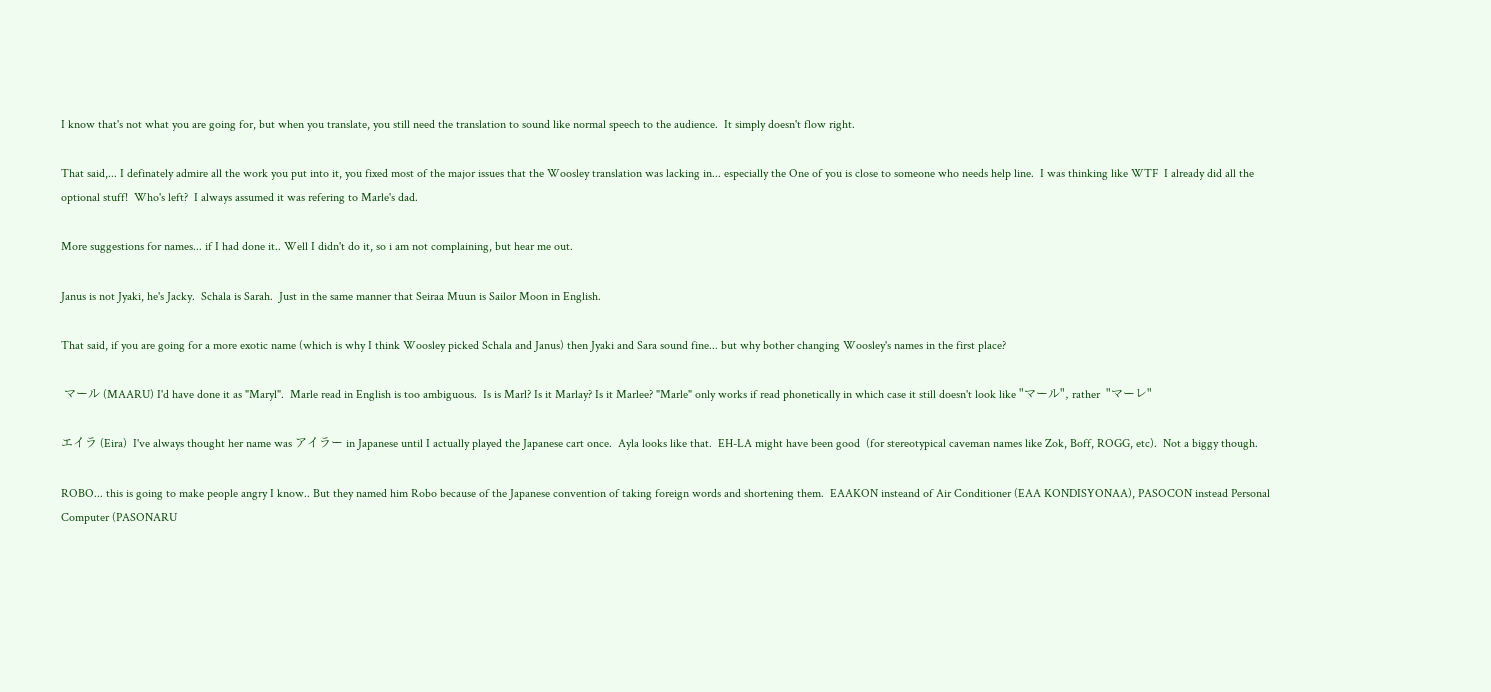I know that's not what you are going for, but when you translate, you still need the translation to sound like normal speech to the audience.  It simply doesn't flow right.

That said,... I definately admire all the work you put into it, you fixed most of the major issues that the Woosley translation was lacking in... especially the One of you is close to someone who needs help line.  I was thinking like WTF  I already did all the optional stuff!  Who's left?  I always assumed it was refering to Marle's dad.

More suggestions for names... if I had done it.. Well I didn't do it, so i am not complaining, but hear me out.

Janus is not Jyaki, he's Jacky.  Schala is Sarah.  Just in the same manner that Seiraa Muun is Sailor Moon in English.

That said, if you are going for a more exotic name (which is why I think Woosley picked Schala and Janus) then Jyaki and Sara sound fine... but why bother changing Woosley's names in the first place?

 マール (MAARU) I'd have done it as "Maryl".  Marle read in English is too ambiguous.  Is is Marl? Is it Marlay? Is it Marlee? "Marle" only works if read phonetically in which case it still doesn't look like "マール", rather  "マーレ"

エイラ (Eira)  I've always thought her name was アイラー in Japanese until I actually played the Japanese cart once.  Ayla looks like that.  EH-LA might have been good  (for stereotypical caveman names like Zok, Boff, ROGG, etc).  Not a biggy though.

ROBO... this is going to make people angry I know.. But they named him Robo because of the Japanese convention of taking foreign words and shortening them.  EAAKON insteand of Air Conditioner (EAA KONDISYONAA), PASOCON instead Personal Computer (PASONARU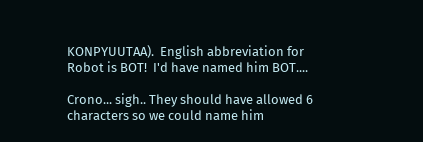KONPYUUTAA).  English abbreviation for Robot is BOT!  I'd have named him BOT....

Crono... sigh.. They should have allowed 6 characters so we could name him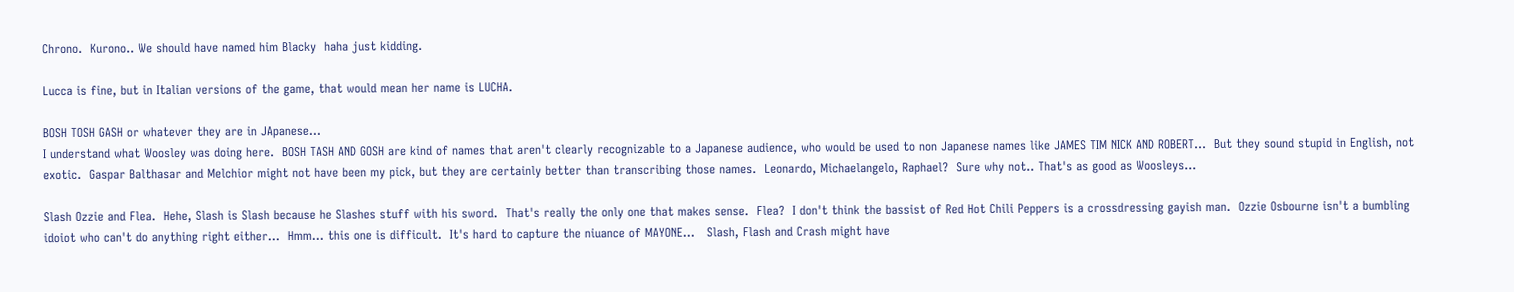Chrono.  Kurono.. We should have named him Blacky  haha just kidding.

Lucca is fine, but in Italian versions of the game, that would mean her name is LUCHA.

BOSH TOSH GASH or whatever they are in JApanese...
I understand what Woosley was doing here.  BOSH TASH AND GOSH are kind of names that aren't clearly recognizable to a Japanese audience, who would be used to non Japanese names like JAMES TIM NICK AND ROBERT...  But they sound stupid in English, not exotic.  Gaspar Balthasar and Melchior might not have been my pick, but they are certainly better than transcribing those names.  Leonardo, Michaelangelo, Raphael?  Sure why not.. That's as good as Woosleys...

Slash Ozzie and Flea.  Hehe, Slash is Slash because he Slashes stuff with his sword.  That's really the only one that makes sense.  Flea?  I don't think the bassist of Red Hot Chili Peppers is a crossdressing gayish man.  Ozzie Osbourne isn't a bumbling idoiot who can't do anything right either...  Hmm... this one is difficult.  It's hard to capture the niuance of MAYONE...   Slash, Flash and Crash might have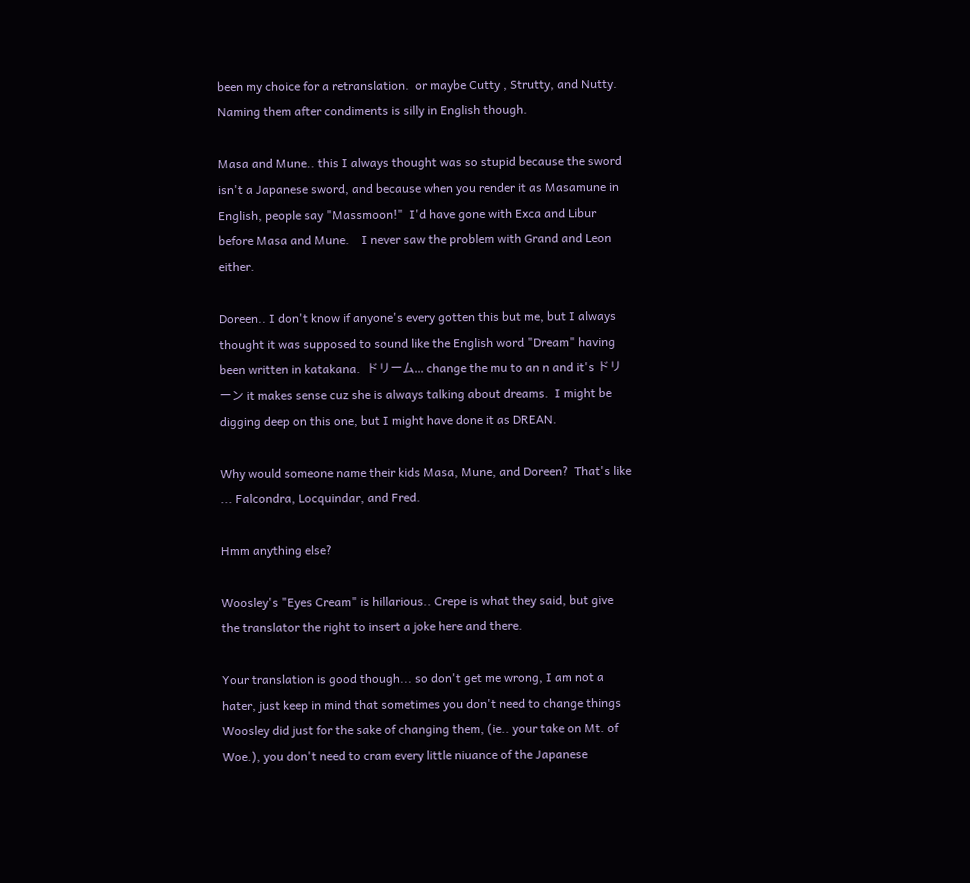been my choice for a retranslation.  or maybe Cutty , Strutty, and Nutty.   Naming them after condiments is silly in English though.

Masa and Mune.. this I always thought was so stupid because the sword isn't a Japanese sword, and because when you render it as Masamune in English, people say "Massmoon!"  I'd have gone with Exca and Libur before Masa and Mune.    I never saw the problem with Grand and Leon either.

Doreen.. I don't know if anyone's every gotten this but me, but I always thought it was supposed to sound like the English word "Dream" having been written in katakana.  ドリーム... change the mu to an n and it's ドリーン it makes sense cuz she is always talking about dreams.  I might be digging deep on this one, but I might have done it as DREAN.

Why would someone name their kids Masa, Mune, and Doreen?  That's like ... Falcondra, Locquindar, and Fred.

Hmm anything else?

Woosley's "Eyes Cream" is hillarious.. Crepe is what they said, but give the translator the right to insert a joke here and there.

Your translation is good though... so don't get me wrong, I am not a hater, just keep in mind that sometimes you don't need to change things Woosley did just for the sake of changing them, (ie.. your take on Mt. of Woe.), you don't need to cram every little niuance of the Japanese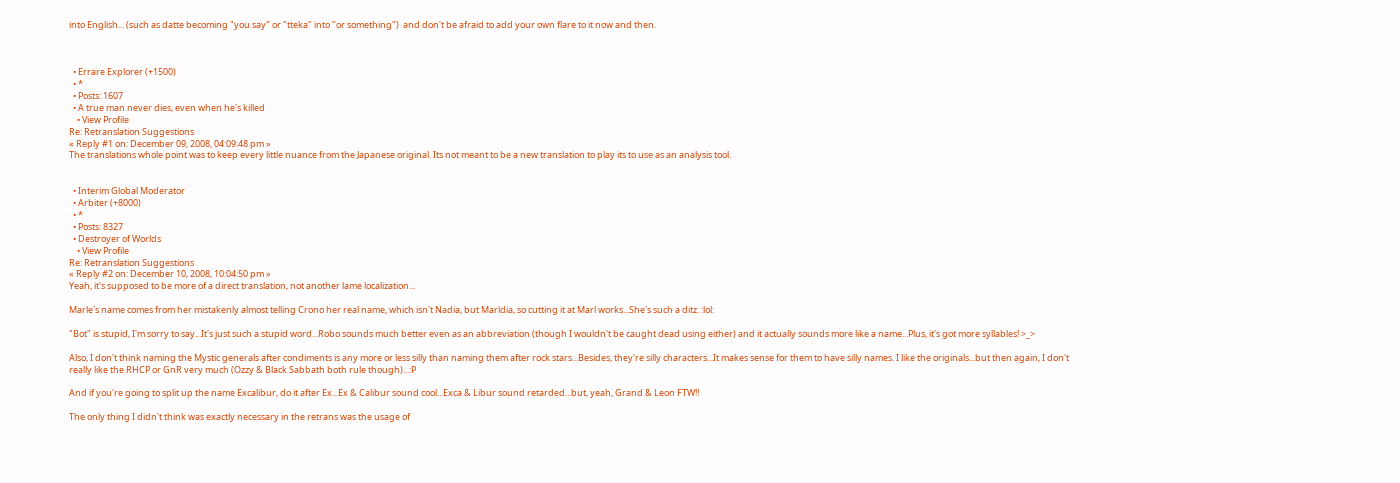into English... (such as datte becoming "you say" or "tteka" into "or something")  and don't be afraid to add your own flare to it now and then.



  • Errare Explorer (+1500)
  • *
  • Posts: 1607
  • A true man never dies, even when he's killed
    • View Profile
Re: Retranslation Suggestions
« Reply #1 on: December 09, 2008, 04:09:48 pm »
The translations whole point was to keep every little nuance from the Japanese original. Its not meant to be a new translation to play its to use as an analysis tool.


  • Interim Global Moderator
  • Arbiter (+8000)
  • *
  • Posts: 8327
  • Destroyer of Worlds
    • View Profile
Re: Retranslation Suggestions
« Reply #2 on: December 10, 2008, 10:04:50 pm »
Yeah, it's supposed to be more of a direct translation, not another lame localization...

Marle's name comes from her mistakenly almost telling Crono her real name, which isn't Nadia, but Marldia, so cutting it at Marl works...She's such a ditz. :lol:

"Bot" is stupid, I'm sorry to say...It's just such a stupid word...Robo sounds much better even as an abbreviation (though I wouldn't be caught dead using either) and it actually sounds more like a name...Plus, it's got more syllables! >_>

Also, I don't think naming the Mystic generals after condiments is any more or less silly than naming them after rock stars...Besides, they're silly characters...It makes sense for them to have silly names. I like the originals...but then again, I don't really like the RHCP or GnR very much (Ozzy & Black Sabbath both rule though)...:P

And if you're going to split up the name Excalibur, do it after Ex...Ex & Calibur sound cool...Exca & Libur sound retarded...but, yeah, Grand & Leon FTW!!

The only thing I didn't think was exactly necessary in the retrans was the usage of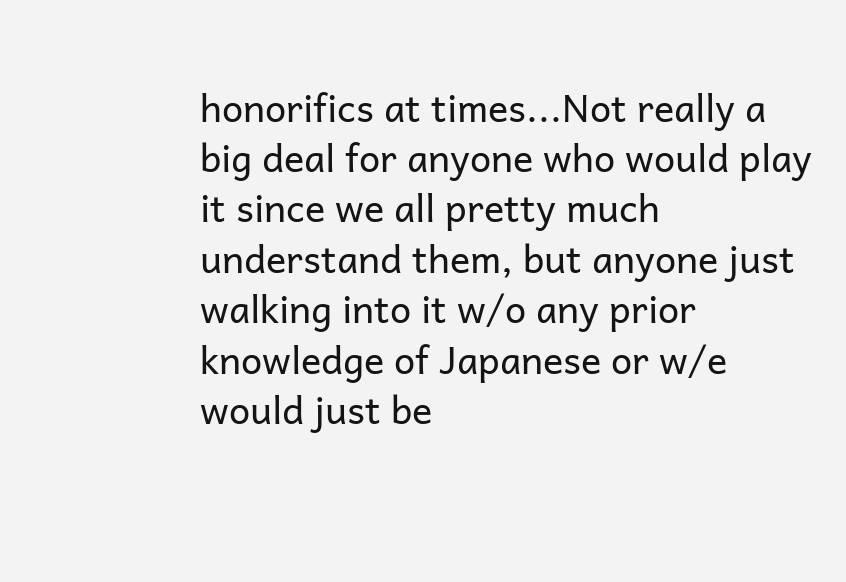honorifics at times...Not really a big deal for anyone who would play it since we all pretty much understand them, but anyone just walking into it w/o any prior knowledge of Japanese or w/e would just be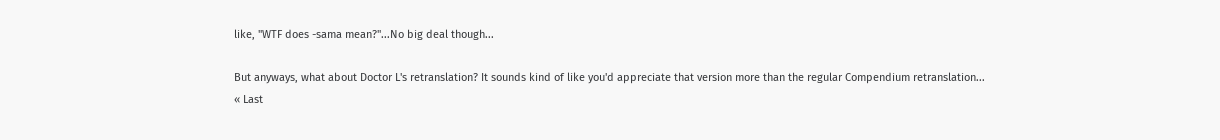like, "WTF does -sama mean?"...No big deal though...

But anyways, what about Doctor L's retranslation? It sounds kind of like you'd appreciate that version more than the regular Compendium retranslation...
« Last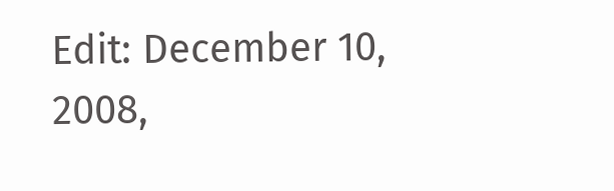Edit: December 10, 2008,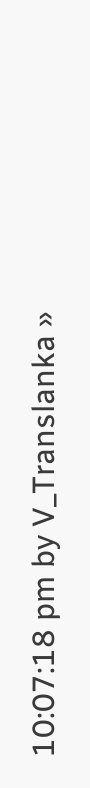10:07:18 pm by V_Translanka »